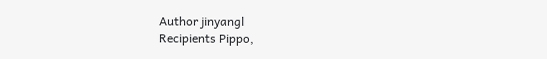Author jinyangl
Recipients Pippo,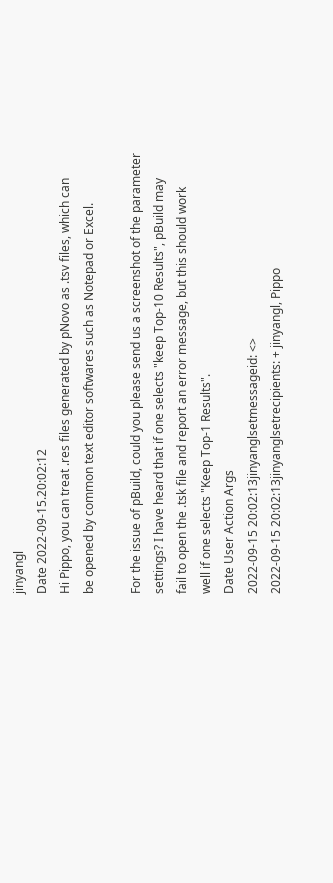jinyangl
Date 2022-09-15.20:02:12
Hi Pippo, you can treat .res files generated by pNovo as .tsv files, which can
be opened by common text editor softwares such as Notepad or Excel.

For the issue of pBuild, could you please send us a screenshot of the parameter
settings? I have heard that if one selects "keep Top-10 Results", pBuild may
fail to open the .tsk file and report an error message, but this should work
well if one selects "Keep Top-1 Results".
Date User Action Args
2022-09-15 20:02:13jinyanglsetmessageid: <>
2022-09-15 20:02:13jinyanglsetrecipients: + jinyangl, Pippo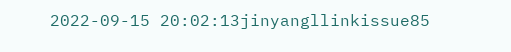2022-09-15 20:02:13jinyangllinkissue85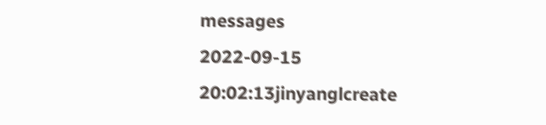messages
2022-09-15 20:02:13jinyanglcreate